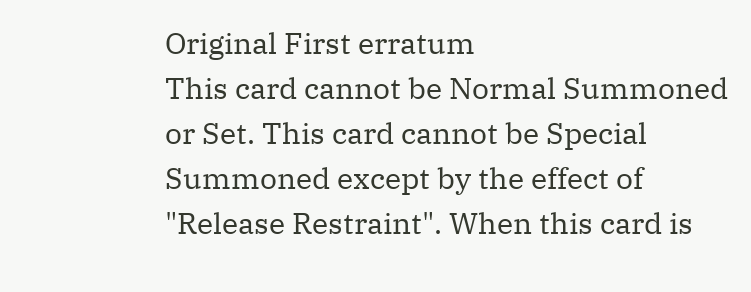Original First erratum
This card cannot be Normal Summoned or Set. This card cannot be Special Summoned except by the effect of "Release Restraint". When this card is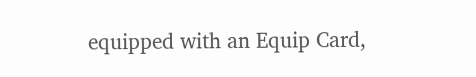equipped with an Equip Card,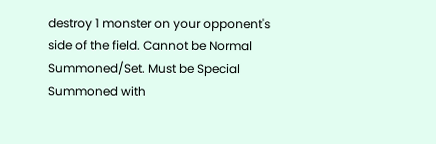destroy 1 monster on your opponent's side of the field. Cannot be Normal Summoned/Set. Must be Special Summoned with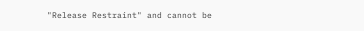"Release Restraint" and cannot be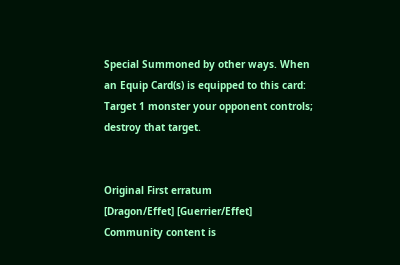Special Summoned by other ways. When an Equip Card(s) is equipped to this card: Target 1 monster your opponent controls; destroy that target.


Original First erratum
[Dragon/Effet] [Guerrier/Effet]
Community content is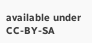available under CC-BY-SA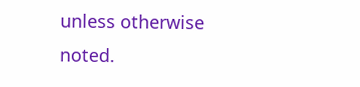unless otherwise noted.